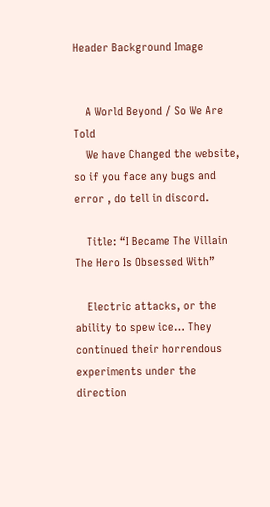Header Background Image


    A World Beyond / So We Are Told
    We have Changed the website, so if you face any bugs and error , do tell in discord.

    Title: “I Became The Villain The Hero Is Obsessed With”

    Electric attacks, or the ability to spew ice… They continued their horrendous experiments under the direction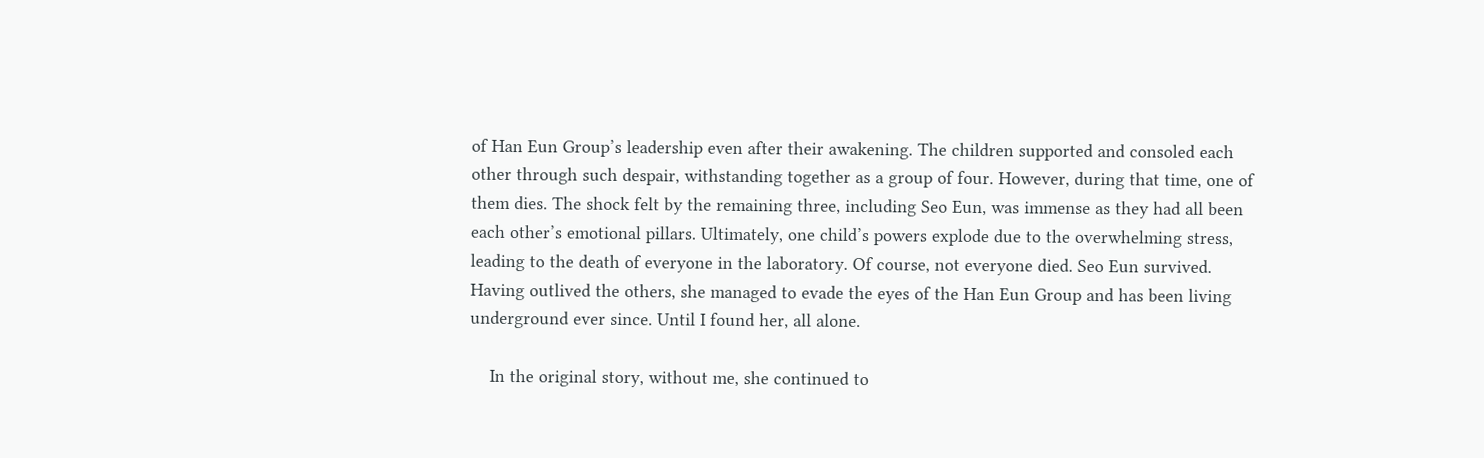of Han Eun Group’s leadership even after their awakening. The children supported and consoled each other through such despair, withstanding together as a group of four. However, during that time, one of them dies. The shock felt by the remaining three, including Seo Eun, was immense as they had all been each other’s emotional pillars. Ultimately, one child’s powers explode due to the overwhelming stress, leading to the death of everyone in the laboratory. Of course, not everyone died. Seo Eun survived. Having outlived the others, she managed to evade the eyes of the Han Eun Group and has been living underground ever since. Until I found her, all alone.

    In the original story, without me, she continued to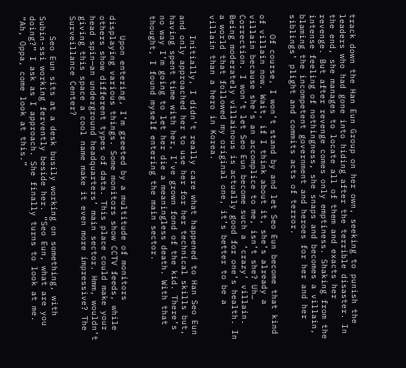track down the Han Eun Group on her own, seeking to punish the leaders who had gone into hiding after the terrible disaster. In the end, she manages to locate all of them and exacts her revenge. But after revenge comes only emptiness. Shaking from the intense feeling of nothingness, she snaps and becomes a villain, blaming the incompetent government and heroes for her and her siblings’ plight and commits acts of terror.

    Of course, I won’t stand by and let Seo Eun become that kind of villain now. Wait, if I think about it, she’s already a villain because she’s an accomplice to me, isn’t she? Uh… Correction. I won’t let Seo Eun become such a ‘crazy’ villain. Being moderately villainous is actually good for one’s health. In a world that followed my original one, it’s better to be a villain than a hero in Korea.

    Initially, I didn’t really care what happened to Han Seo Eun and only approached her to use her for her technical skills but, having spent time with her, I’ve grown fond of the kid. There’s no way I’m going to let her die a meaningless death. With that thought, I found myself entering the main sector.


    Upon entering, I’m greeted by a multitude of monitors displaying various things. Some monitors show CCTV feeds, while others show different types of data. This place could make your head spin—an underground headquarters’ main sector. Hmm, wouldn’t giving this space a cool name make it even more impressive? The Surveillance Center?

    Seo Eun sits at a desk busily working on something, with Subin-ssi working fervently beside her. “Seo Eun, what are you doing?” I ask as I approach. She finally turns to look at me. “Ah, Oppa, come look at this.”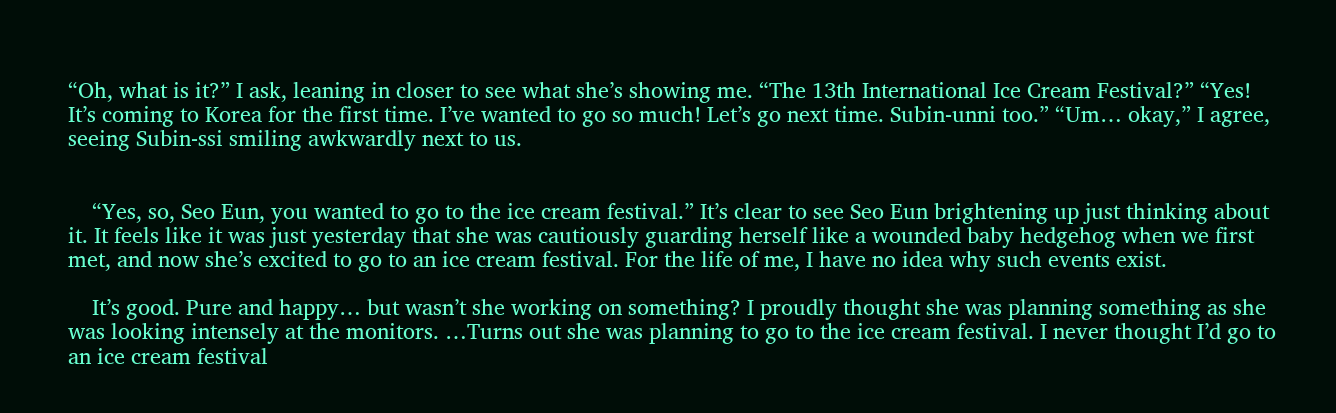“Oh, what is it?” I ask, leaning in closer to see what she’s showing me. “The 13th International Ice Cream Festival?” “Yes! It’s coming to Korea for the first time. I’ve wanted to go so much! Let’s go next time. Subin-unni too.” “Um… okay,” I agree, seeing Subin-ssi smiling awkwardly next to us.


    “Yes, so, Seo Eun, you wanted to go to the ice cream festival.” It’s clear to see Seo Eun brightening up just thinking about it. It feels like it was just yesterday that she was cautiously guarding herself like a wounded baby hedgehog when we first met, and now she’s excited to go to an ice cream festival. For the life of me, I have no idea why such events exist.

    It’s good. Pure and happy… but wasn’t she working on something? I proudly thought she was planning something as she was looking intensely at the monitors. …Turns out she was planning to go to the ice cream festival. I never thought I’d go to an ice cream festival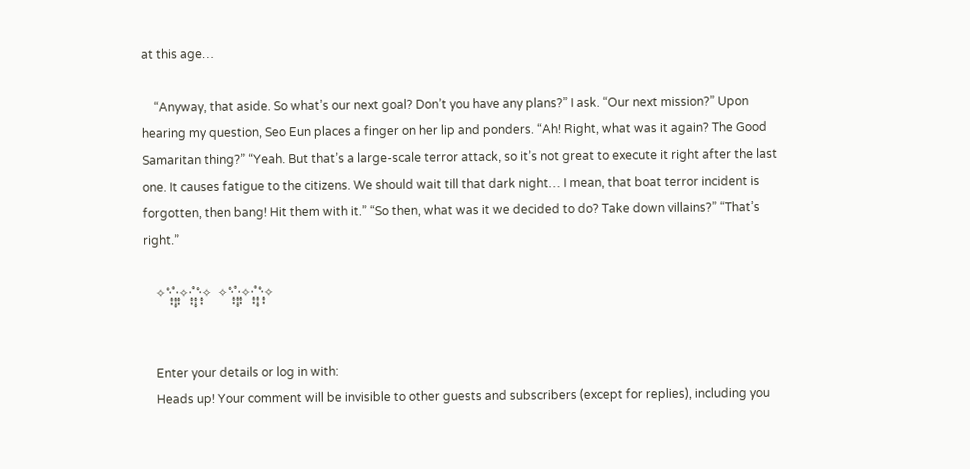at this age…

    “Anyway, that aside. So what’s our next goal? Don’t you have any plans?” I ask. “Our next mission?” Upon hearing my question, Seo Eun places a finger on her lip and ponders. “Ah! Right, what was it again? The Good Samaritan thing?” “Yeah. But that’s a large-scale terror attack, so it’s not great to execute it right after the last one. It causes fatigue to the citizens. We should wait till that dark night… I mean, that boat terror incident is forgotten, then bang! Hit them with it.” “So then, what was it we decided to do? Take down villains?” “That’s right.”

    ✧˚·̩̥͙˚̩̥̩̥·̩̥͙✧·̩̥͙˚̩̥̩̥˚·̩̥͙✧  ✧˚·̩̥͙˚̩̥̩̥·̩̥͙✧·̩̥͙˚̩̥̩̥˚·̩̥͙✧


    Enter your details or log in with:
    Heads up! Your comment will be invisible to other guests and subscribers (except for replies), including you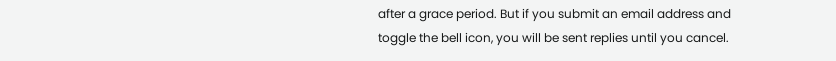after a grace period. But if you submit an email address and toggle the bell icon, you will be sent replies until you cancel.